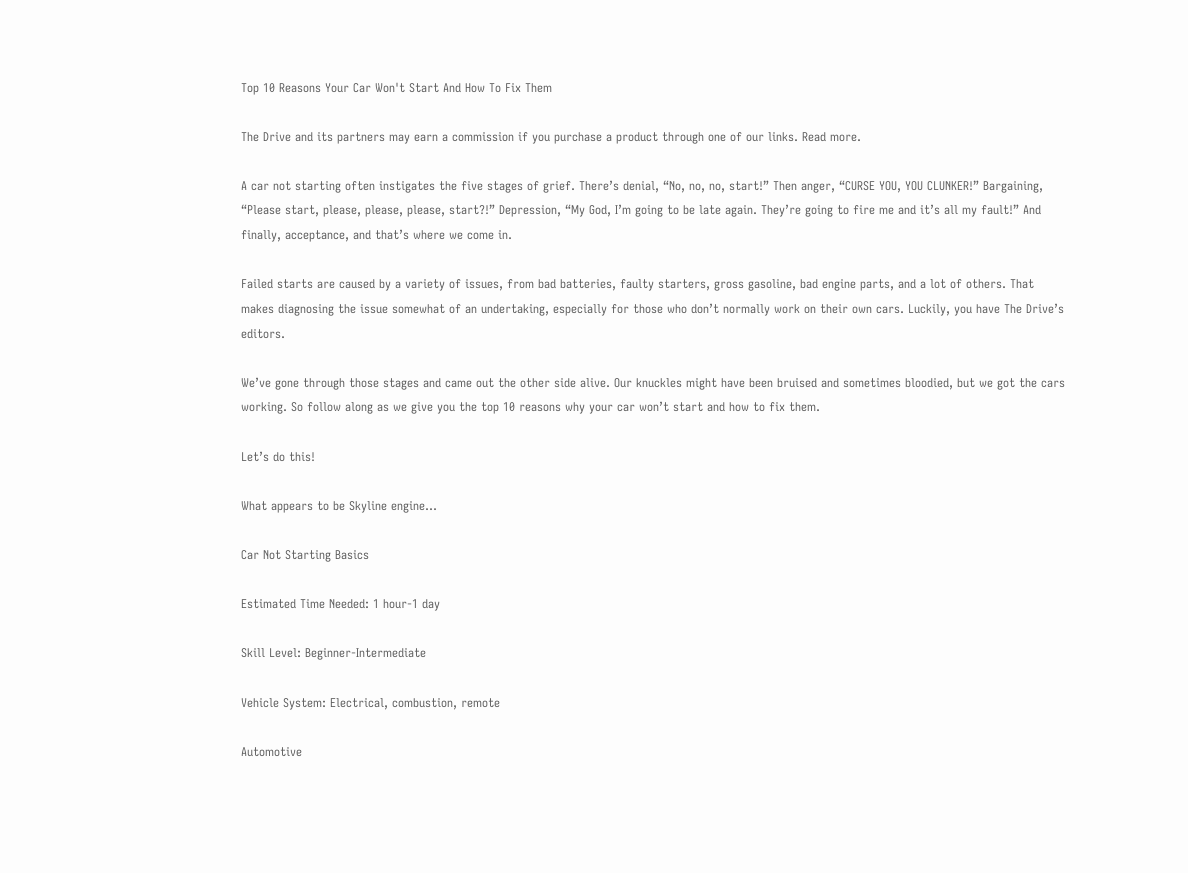Top 10 Reasons Your Car Won't Start And How To Fix Them

The Drive and its partners may earn a commission if you purchase a product through one of our links. Read more.

A car not starting often instigates the five stages of grief. There’s denial, “No, no, no, start!” Then anger, “CURSE YOU, YOU CLUNKER!” Bargaining, “Please start, please, please, please, start?!” Depression, “My God, I’m going to be late again. They’re going to fire me and it’s all my fault!” And finally, acceptance, and that’s where we come in.

Failed starts are caused by a variety of issues, from bad batteries, faulty starters, gross gasoline, bad engine parts, and a lot of others. That makes diagnosing the issue somewhat of an undertaking, especially for those who don’t normally work on their own cars. Luckily, you have The Drive’s editors.

We’ve gone through those stages and came out the other side alive. Our knuckles might have been bruised and sometimes bloodied, but we got the cars working. So follow along as we give you the top 10 reasons why your car won’t start and how to fix them.

Let’s do this!

What appears to be Skyline engine…

Car Not Starting Basics

Estimated Time Needed: 1 hour-1 day

Skill Level: Beginner-Intermediate

Vehicle System: Electrical, combustion, remote

Automotive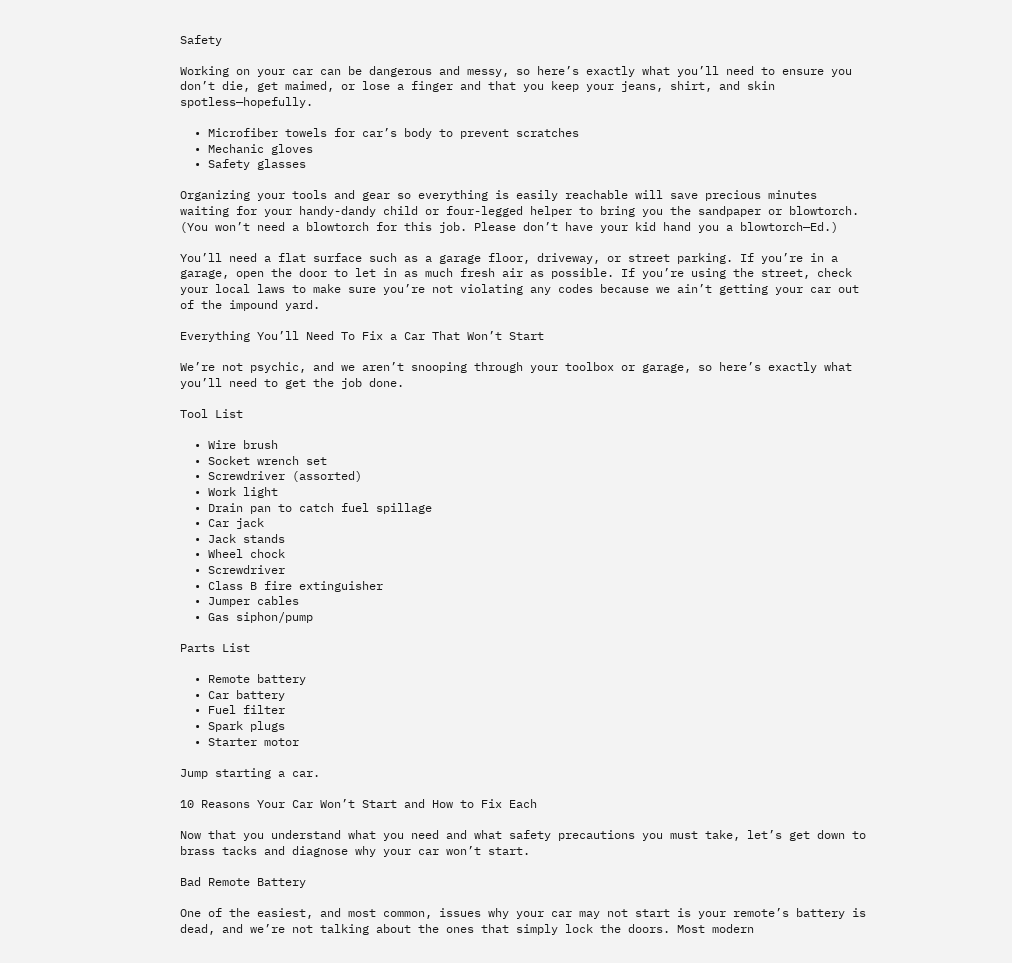Safety

Working on your car can be dangerous and messy, so here’s exactly what you’ll need to ensure you don’t die, get maimed, or lose a finger and that you keep your jeans, shirt, and skin spotless—hopefully.

  • Microfiber towels for car’s body to prevent scratches
  • Mechanic gloves
  • Safety glasses

Organizing your tools and gear so everything is easily reachable will save precious minutes waiting for your handy-dandy child or four-legged helper to bring you the sandpaper or blowtorch. (You won’t need a blowtorch for this job. Please don’t have your kid hand you a blowtorch—Ed.)

You’ll need a flat surface such as a garage floor, driveway, or street parking. If you’re in a garage, open the door to let in as much fresh air as possible. If you’re using the street, check your local laws to make sure you’re not violating any codes because we ain’t getting your car out of the impound yard.

Everything You’ll Need To Fix a Car That Won’t Start

We’re not psychic, and we aren’t snooping through your toolbox or garage, so here’s exactly what you’ll need to get the job done.

Tool List

  • Wire brush
  • Socket wrench set
  • Screwdriver (assorted)
  • Work light
  • Drain pan to catch fuel spillage
  • Car jack
  • Jack stands
  • Wheel chock
  • Screwdriver
  • Class B fire extinguisher
  • Jumper cables
  • Gas siphon/pump

Parts List

  • Remote battery
  • Car battery
  • Fuel filter
  • Spark plugs
  • Starter motor

Jump starting a car.

10 Reasons Your Car Won’t Start and How to Fix Each

Now that you understand what you need and what safety precautions you must take, let’s get down to brass tacks and diagnose why your car won’t start.

Bad Remote Battery

One of the easiest, and most common, issues why your car may not start is your remote’s battery is dead, and we’re not talking about the ones that simply lock the doors. Most modern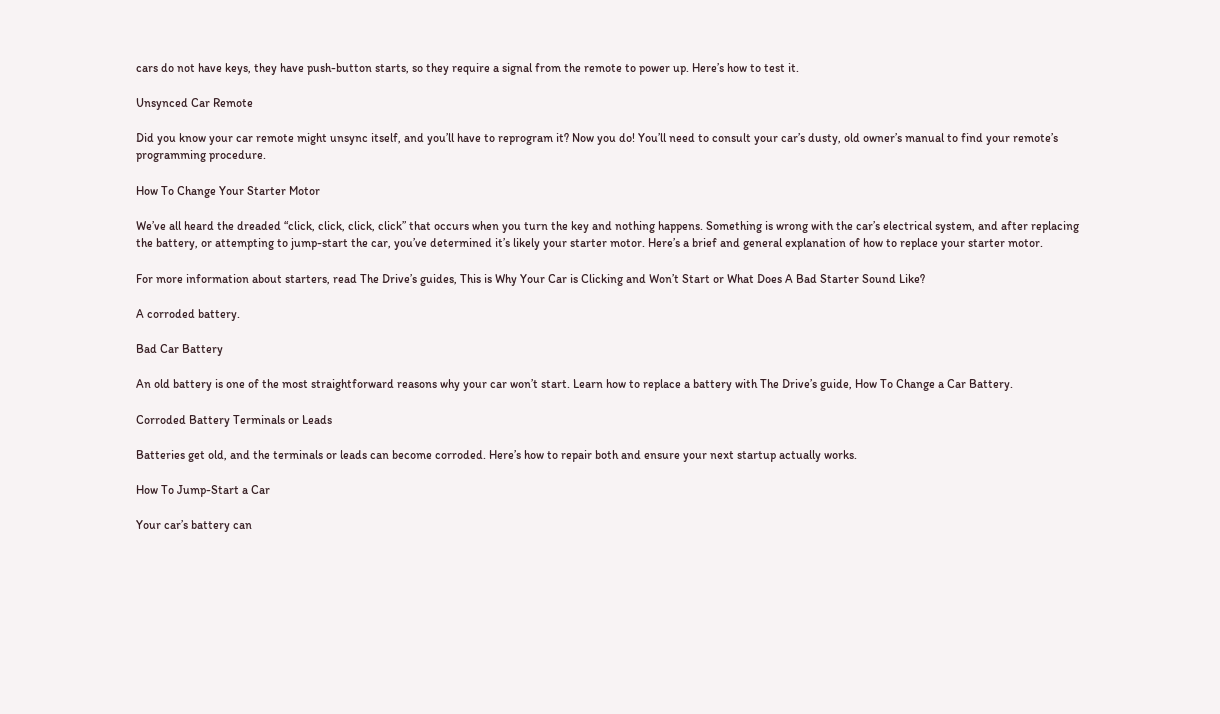cars do not have keys, they have push-button starts, so they require a signal from the remote to power up. Here’s how to test it.

Unsynced Car Remote

Did you know your car remote might unsync itself, and you’ll have to reprogram it? Now you do! You’ll need to consult your car’s dusty, old owner’s manual to find your remote’s programming procedure.

How To Change Your Starter Motor

We’ve all heard the dreaded “click, click, click, click” that occurs when you turn the key and nothing happens. Something is wrong with the car’s electrical system, and after replacing the battery, or attempting to jump-start the car, you’ve determined it’s likely your starter motor. Here’s a brief and general explanation of how to replace your starter motor.

For more information about starters, read The Drive’s guides, This is Why Your Car is Clicking and Won’t Start or What Does A Bad Starter Sound Like?

A corroded battery.

Bad Car Battery

An old battery is one of the most straightforward reasons why your car won’t start. Learn how to replace a battery with The Drive’s guide, How To Change a Car Battery.

Corroded Battery Terminals or Leads

Batteries get old, and the terminals or leads can become corroded. Here’s how to repair both and ensure your next startup actually works.

How To Jump-Start a Car

Your car’s battery can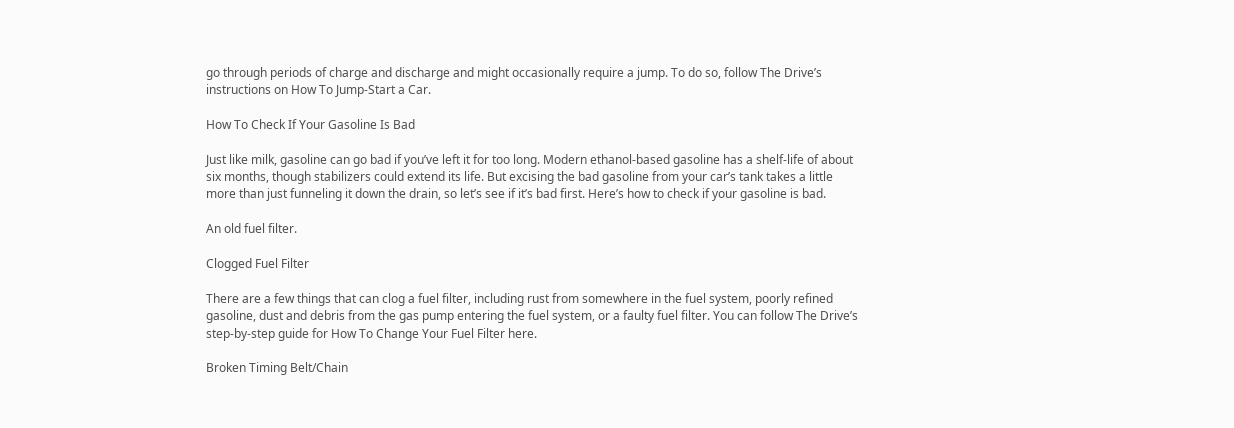go through periods of charge and discharge and might occasionally require a jump. To do so, follow The Drive’s instructions on How To Jump-Start a Car.

How To Check If Your Gasoline Is Bad

Just like milk, gasoline can go bad if you’ve left it for too long. Modern ethanol-based gasoline has a shelf-life of about six months, though stabilizers could extend its life. But excising the bad gasoline from your car’s tank takes a little more than just funneling it down the drain, so let’s see if it’s bad first. Here’s how to check if your gasoline is bad.

An old fuel filter.

Clogged Fuel Filter

There are a few things that can clog a fuel filter, including rust from somewhere in the fuel system, poorly refined gasoline, dust and debris from the gas pump entering the fuel system, or a faulty fuel filter. You can follow The Drive’s step-by-step guide for How To Change Your Fuel Filter here.

Broken Timing Belt/Chain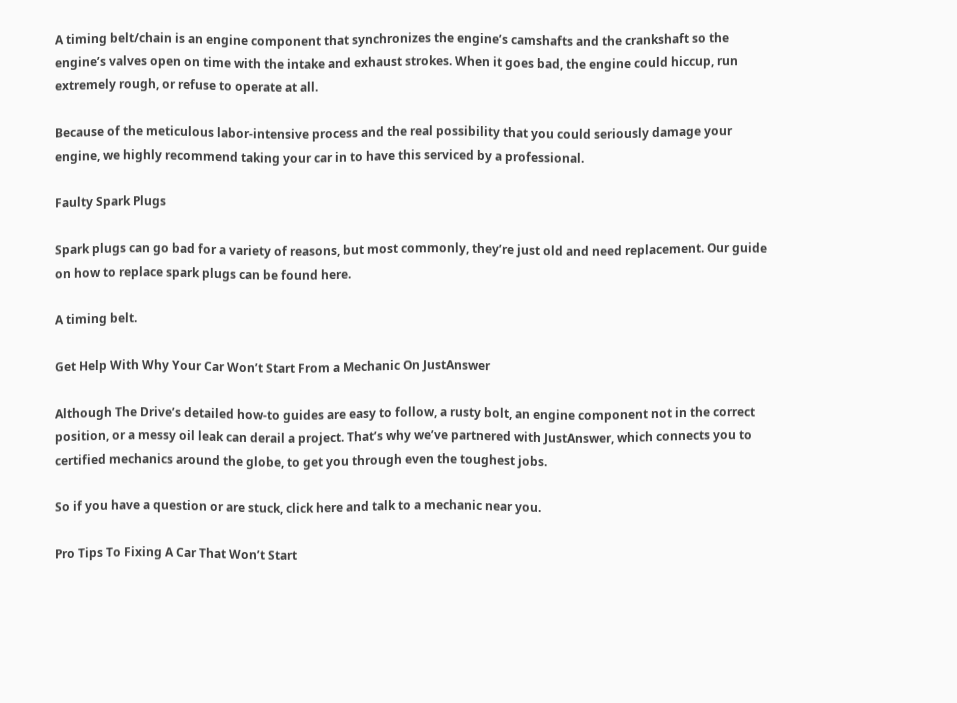A timing belt/chain is an engine component that synchronizes the engine’s camshafts and the crankshaft so the engine’s valves open on time with the intake and exhaust strokes. When it goes bad, the engine could hiccup, run extremely rough, or refuse to operate at all.

Because of the meticulous labor-intensive process and the real possibility that you could seriously damage your engine, we highly recommend taking your car in to have this serviced by a professional.

Faulty Spark Plugs

Spark plugs can go bad for a variety of reasons, but most commonly, they’re just old and need replacement. Our guide on how to replace spark plugs can be found here.

A timing belt.

Get Help With Why Your Car Won’t Start From a Mechanic On JustAnswer

Although The Drive’s detailed how-to guides are easy to follow, a rusty bolt, an engine component not in the correct position, or a messy oil leak can derail a project. That’s why we’ve partnered with JustAnswer, which connects you to certified mechanics around the globe, to get you through even the toughest jobs.

So if you have a question or are stuck, click here and talk to a mechanic near you.

Pro Tips To Fixing A Car That Won’t Start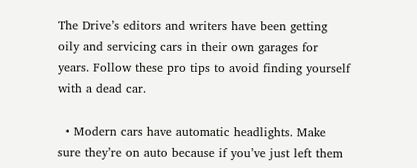The Drive’s editors and writers have been getting oily and servicing cars in their own garages for years. Follow these pro tips to avoid finding yourself with a dead car.

  • Modern cars have automatic headlights. Make sure they’re on auto because if you’ve just left them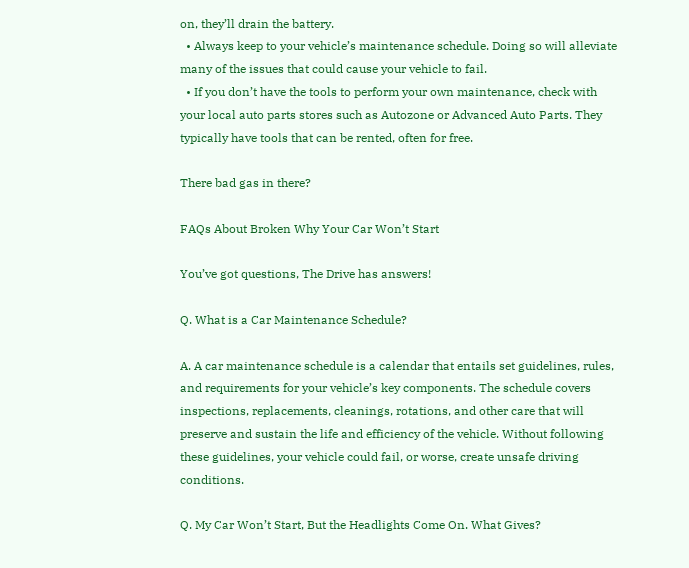on, they’ll drain the battery.
  • Always keep to your vehicle’s maintenance schedule. Doing so will alleviate many of the issues that could cause your vehicle to fail.
  • If you don’t have the tools to perform your own maintenance, check with your local auto parts stores such as Autozone or Advanced Auto Parts. They typically have tools that can be rented, often for free.

There bad gas in there?

FAQs About Broken Why Your Car Won’t Start

You’ve got questions, The Drive has answers!

Q. What is a Car Maintenance Schedule?

A. A car maintenance schedule is a calendar that entails set guidelines, rules, and requirements for your vehicle’s key components. The schedule covers inspections, replacements, cleanings, rotations, and other care that will preserve and sustain the life and efficiency of the vehicle. Without following these guidelines, your vehicle could fail, or worse, create unsafe driving conditions.

Q. My Car Won’t Start, But the Headlights Come On. What Gives?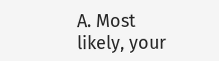A. Most likely, your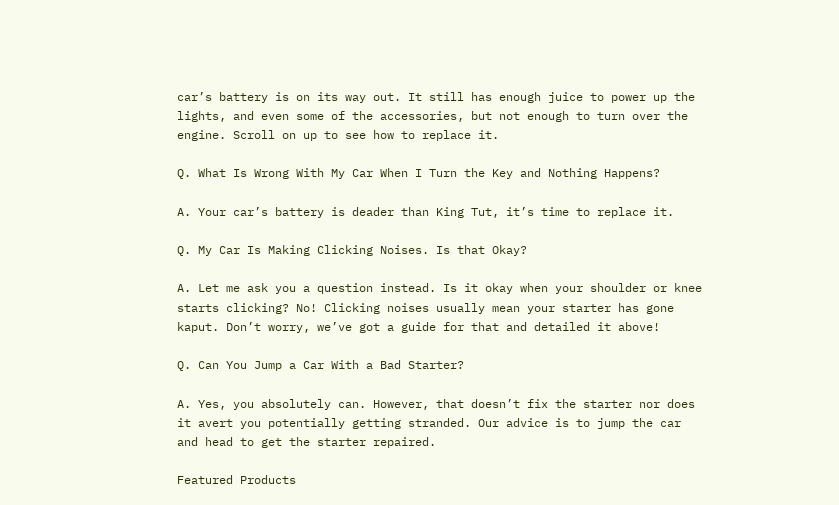car’s battery is on its way out. It still has enough juice to power up the lights, and even some of the accessories, but not enough to turn over the engine. Scroll on up to see how to replace it.

Q. What Is Wrong With My Car When I Turn the Key and Nothing Happens?

A. Your car’s battery is deader than King Tut, it’s time to replace it.

Q. My Car Is Making Clicking Noises. Is that Okay?

A. Let me ask you a question instead. Is it okay when your shoulder or knee starts clicking? No! Clicking noises usually mean your starter has gone kaput. Don’t worry, we’ve got a guide for that and detailed it above!

Q. Can You Jump a Car With a Bad Starter?

A. Yes, you absolutely can. However, that doesn’t fix the starter nor does it avert you potentially getting stranded. Our advice is to jump the car and head to get the starter repaired.

Featured Products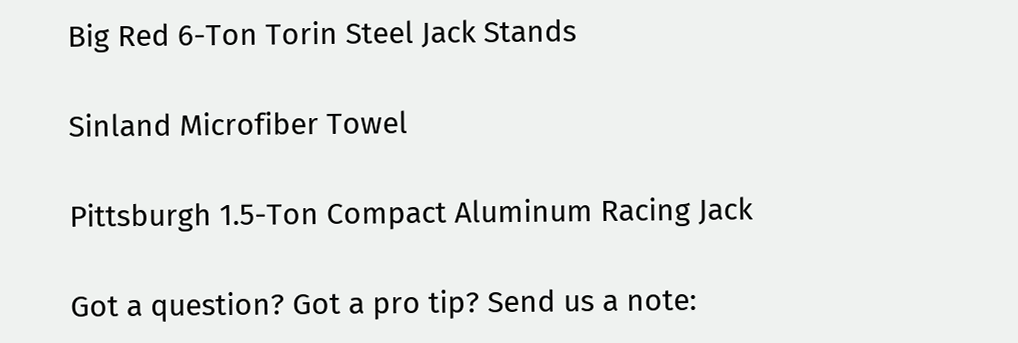Big Red 6-Ton Torin Steel Jack Stands

Sinland Microfiber Towel

Pittsburgh 1.5-Ton Compact Aluminum Racing Jack

Got a question? Got a pro tip? Send us a note: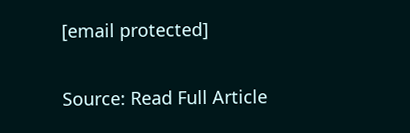[email protected]

Source: Read Full Article